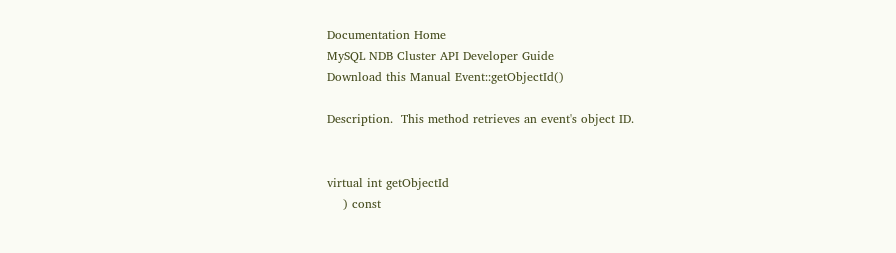Documentation Home
MySQL NDB Cluster API Developer Guide
Download this Manual Event::getObjectId()

Description.  This method retrieves an event's object ID.


virtual int getObjectId
    ) const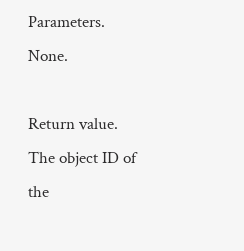Parameters.  None.

Return value.  The object ID of the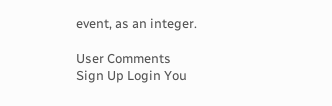event, as an integer.

User Comments
Sign Up Login You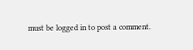must be logged in to post a comment.